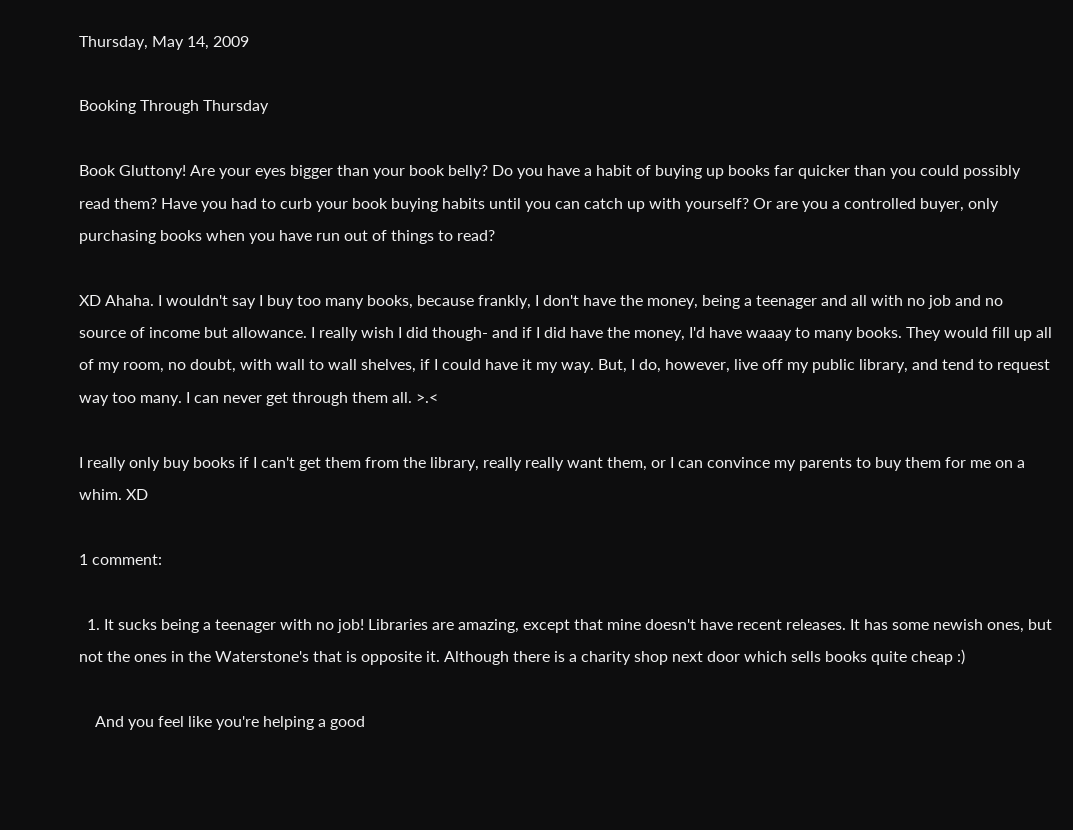Thursday, May 14, 2009

Booking Through Thursday

Book Gluttony! Are your eyes bigger than your book belly? Do you have a habit of buying up books far quicker than you could possibly read them? Have you had to curb your book buying habits until you can catch up with yourself? Or are you a controlled buyer, only purchasing books when you have run out of things to read?

XD Ahaha. I wouldn't say I buy too many books, because frankly, I don't have the money, being a teenager and all with no job and no source of income but allowance. I really wish I did though- and if I did have the money, I'd have waaay to many books. They would fill up all of my room, no doubt, with wall to wall shelves, if I could have it my way. But, I do, however, live off my public library, and tend to request way too many. I can never get through them all. >.<

I really only buy books if I can't get them from the library, really really want them, or I can convince my parents to buy them for me on a whim. XD

1 comment:

  1. It sucks being a teenager with no job! Libraries are amazing, except that mine doesn't have recent releases. It has some newish ones, but not the ones in the Waterstone's that is opposite it. Although there is a charity shop next door which sells books quite cheap :)

    And you feel like you're helping a good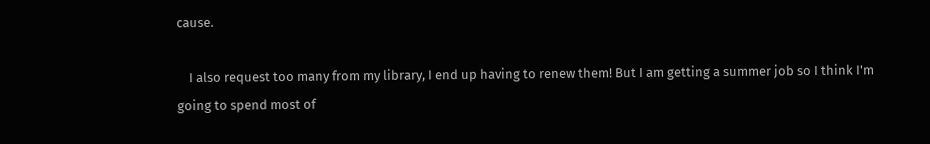cause.

    I also request too many from my library, I end up having to renew them! But I am getting a summer job so I think I'm going to spend most of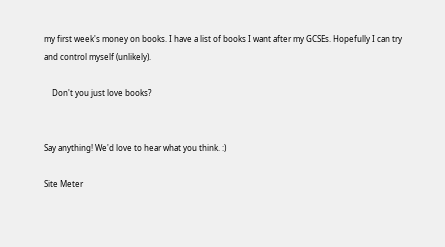my first week's money on books. I have a list of books I want after my GCSEs. Hopefully I can try and control myself (unlikely).

    Don't you just love books?


Say anything! We'd love to hear what you think. :)

Site Meter